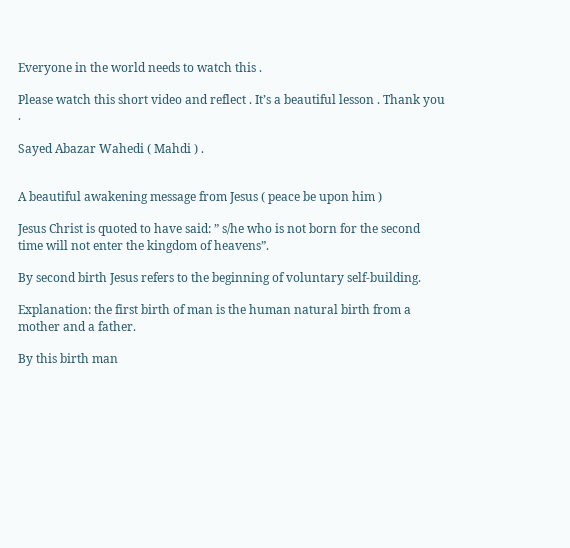Everyone in the world needs to watch this .

Please watch this short video and reflect . It’s a beautiful lesson . Thank you .

Sayed Abazar Wahedi ( Mahdi ) .


A beautiful awakening message from Jesus ( peace be upon him )

Jesus Christ is quoted to have said: ” s/he who is not born for the second time will not enter the kingdom of heavens”.

By second birth Jesus refers to the beginning of voluntary self-building.

Explanation: the first birth of man is the human natural birth from a mother and a father.

By this birth man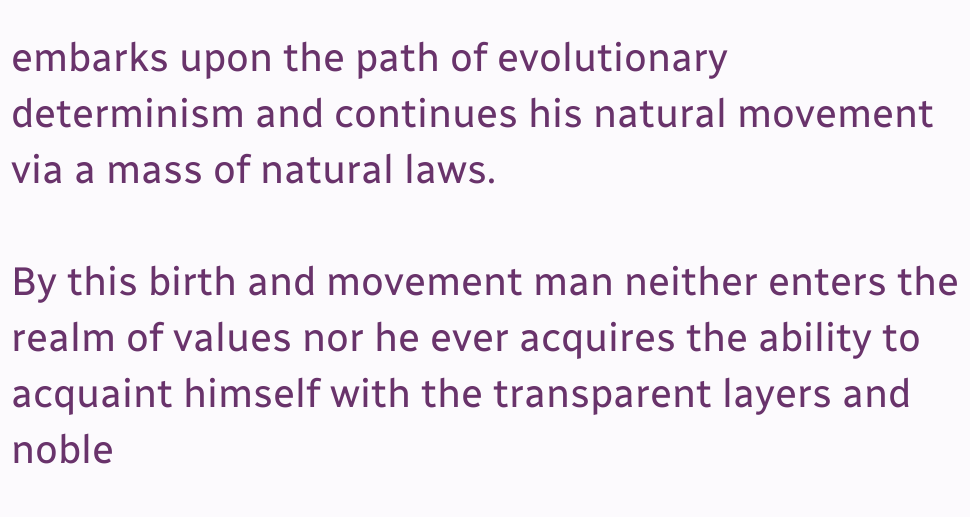embarks upon the path of evolutionary determinism and continues his natural movement via a mass of natural laws.

By this birth and movement man neither enters the realm of values nor he ever acquires the ability to acquaint himself with the transparent layers and noble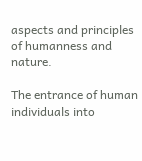aspects and principles of humanness and nature.

The entrance of human individuals into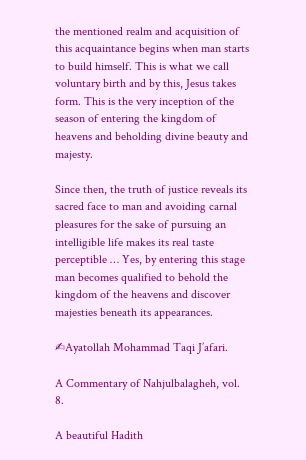the mentioned realm and acquisition of this acquaintance begins when man starts to build himself. This is what we call voluntary birth and by this, Jesus takes form. This is the very inception of the season of entering the kingdom of heavens and beholding divine beauty and majesty.

Since then, the truth of justice reveals its sacred face to man and avoiding carnal pleasures for the sake of pursuing an intelligible life makes its real taste perceptible … Yes, by entering this stage man becomes qualified to behold the kingdom of the heavens and discover majesties beneath its appearances.

✍Ayatollah Mohammad Taqi J’afari.

A Commentary of Nahjulbalagheh, vol. 8.

A beautiful Hadith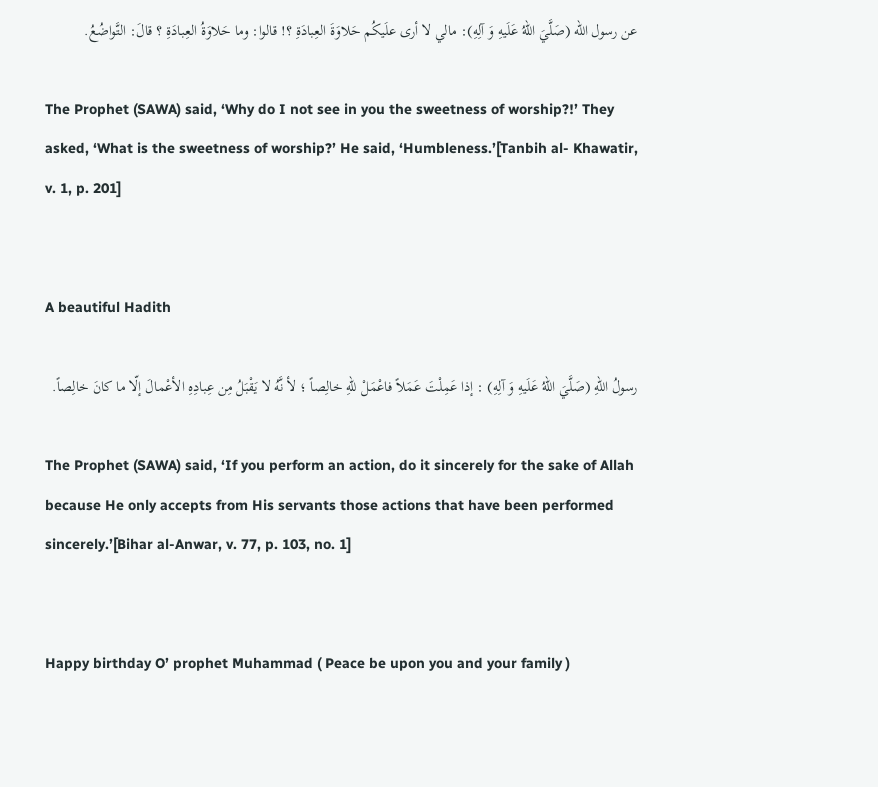عن رسول اللّه (صَلَّيَ اللهُ عَلَيهِ وَ آلِهِ): مالي لا أرى علَيكُم حَلاوَةَ العِبادَةِ ؟! قالوا: وما حَلاوَةُ العِبادَةِ ؟ قالَ: التَّواضُعُ.

The Prophet (SAWA) said, ‘Why do I not see in you the sweetness of worship?!’ They asked, ‘What is the sweetness of worship?’ He said, ‘Humbleness.’[Tanbih al- Khawatir, v. 1, p. 201]


A beautiful Hadith

رسولُ اللهِ (صَلَّيَ اللهُ عَلَيهِ وَ آلِهِ) : إذا عَمِلْتَ عَمَلاً فاعْمَلْ للّهِ خالِصاً ؛ لأ نَّهُ لا يَقْبَلُ مِن عِبادِهِ الأعْمالَ إلّا ما كانَ خالِصاً.

The Prophet (SAWA) said, ‘If you perform an action, do it sincerely for the sake of Allah because He only accepts from His servants those actions that have been performed sincerely.’[Bihar al-Anwar, v. 77, p. 103, no. 1]


Happy birthday O’ prophet Muhammad ( Peace be upon you and your family )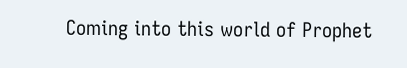Coming into this world of Prophet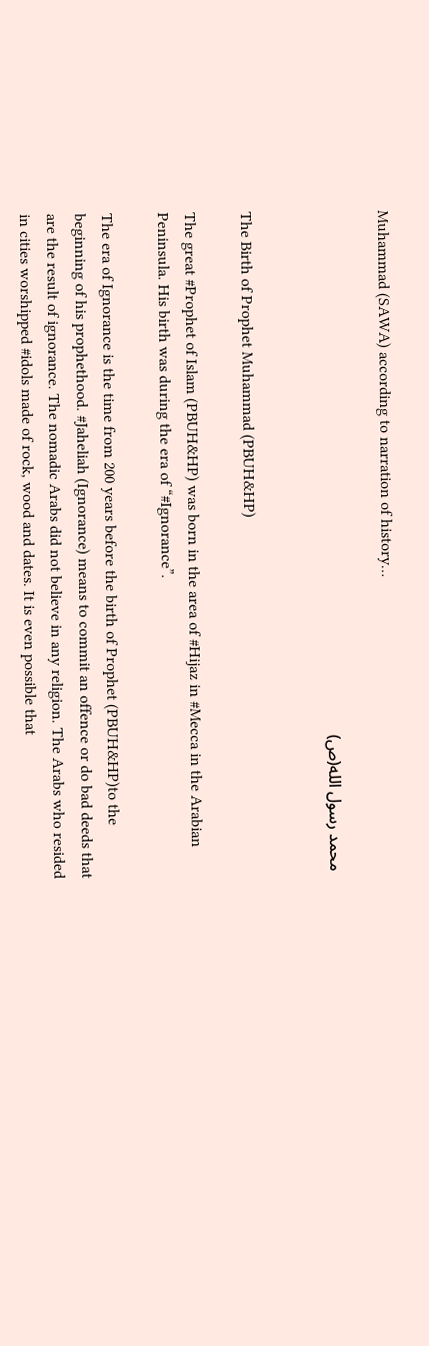Muhammad (SAWA) according to narration of history…

 محمد رسول الله(ص)


The Birth of Prophet Muhammad (PBUH&HP)

The great #Prophet of Islam (PBUH&HP) was born in the area of #Hijaz in #Mecca in the Arabian Peninsula. His birth was during the era of “#Ignorance”.

The era of Ignorance is the time from 200 years before the birth of Prophet (PBUH&HP)to the beginning of his prophethood. #Jaheliah (Ignorance) means to commit an offence or do bad deeds that are the result of ignorance. The nomadic Arabs did not believe in any religion. The Arabs who resided in cities worshipped #idols made of rock, wood and dates. It is even possible that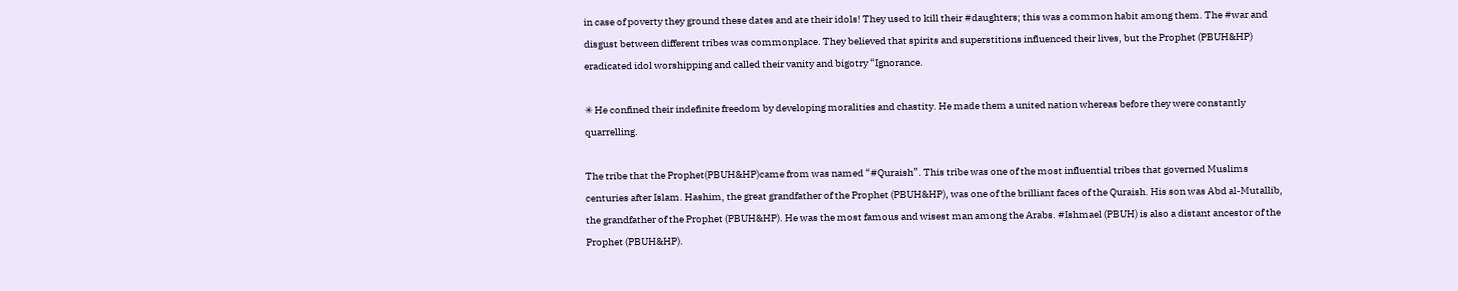in case of poverty they ground these dates and ate their idols! They used to kill their #daughters; this was a common habit among them. The #war and disgust between different tribes was commonplace. They believed that spirits and superstitions influenced their lives, but the Prophet (PBUH&HP) eradicated idol worshipping and called their vanity and bigotry “Ignorance.

✳ He confined their indefinite freedom by developing moralities and chastity. He made them a united nation whereas before they were constantly quarrelling.

The tribe that the Prophet(PBUH&HP)came from was named “#Quraish”. This tribe was one of the most influential tribes that governed Muslims centuries after Islam. Hashim, the great grandfather of the Prophet (PBUH&HP), was one of the brilliant faces of the Quraish. His son was Abd al-Mutallib, the grandfather of the Prophet (PBUH&HP). He was the most famous and wisest man among the Arabs. #Ishmael (PBUH) is also a distant ancestor of the Prophet (PBUH&HP).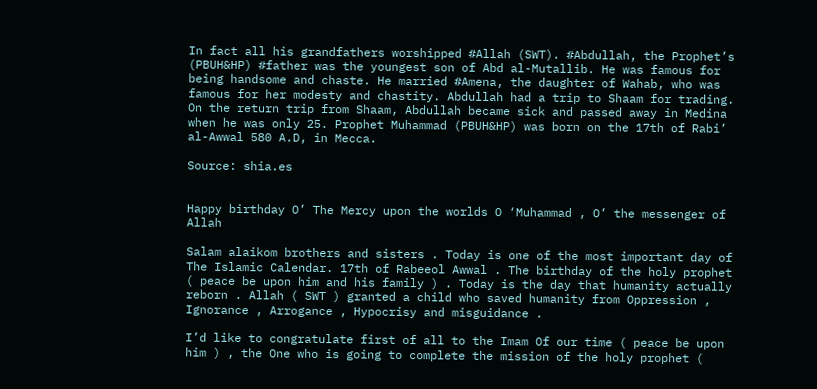In fact all his grandfathers worshipped #Allah (SWT). #Abdullah, the Prophet’s (PBUH&HP) #father was the youngest son of Abd al-Mutallib. He was famous for being handsome and chaste. He married #Amena, the daughter of Wahab, who was famous for her modesty and chastity. Abdullah had a trip to Shaam for trading. On the return trip from Shaam, Abdullah became sick and passed away in Medina when he was only 25. Prophet Muhammad (PBUH&HP) was born on the 17th of Rabi’ al-Awwal 580 A.D, in Mecca.

Source: shia.es


Happy birthday O’ The Mercy upon the worlds O ‘Muhammad , O’ the messenger of Allah

Salam alaikom brothers and sisters . Today is one of the most important day of The Islamic Calendar. 17th of Rabeeol Awwal . The birthday of the holy prophet ( peace be upon him and his family ) . Today is the day that humanity actually reborn . Allah ( SWT ) granted a child who saved humanity from Oppression , Ignorance , Arrogance , Hypocrisy and misguidance .

I’d like to congratulate first of all to the Imam Of our time ( peace be upon him ) , the One who is going to complete the mission of the holy prophet (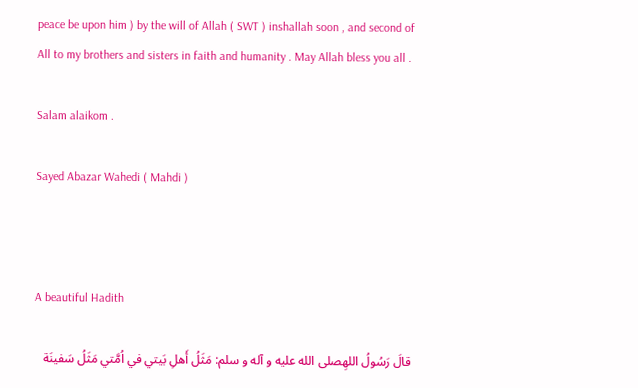peace be upon him ) by the will of Allah ( SWT ) inshallah soon , and second of All to my brothers and sisters in faith and humanity . May Allah bless you all .

Salam alaikom .

Sayed Abazar Wahedi ( Mahdi )



A beautiful Hadith

قالَ رَسُولُ اللهِصلی الله عليه و آله و سلم: مَثَلُ أَهلِ بَيتي في اُمَّتي مَثَلُ سَفينَة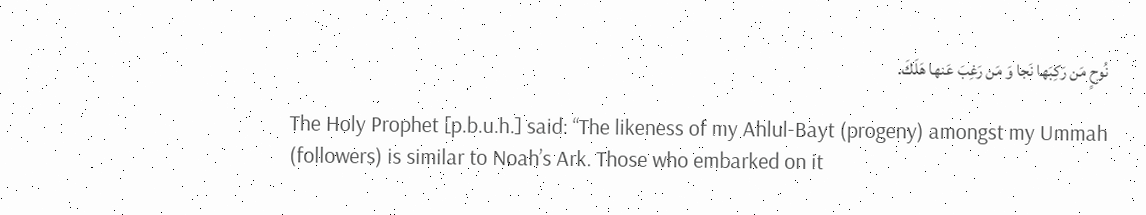نُوحٍ مَن رَكِبَها نَجا وَ مَن رَغِبَ عَنها هَلَكَ.

The Holy Prophet [p.b.u.h.] said: “The likeness of my Ahlul-Bayt (progeny) amongst my Ummah (followers) is similar to Noah’s Ark. Those who embarked on it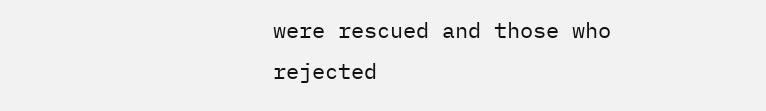were rescued and those who rejected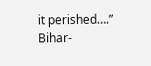it perished….” Bihar-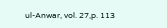ul-Anwar, vol. 27,p. 113